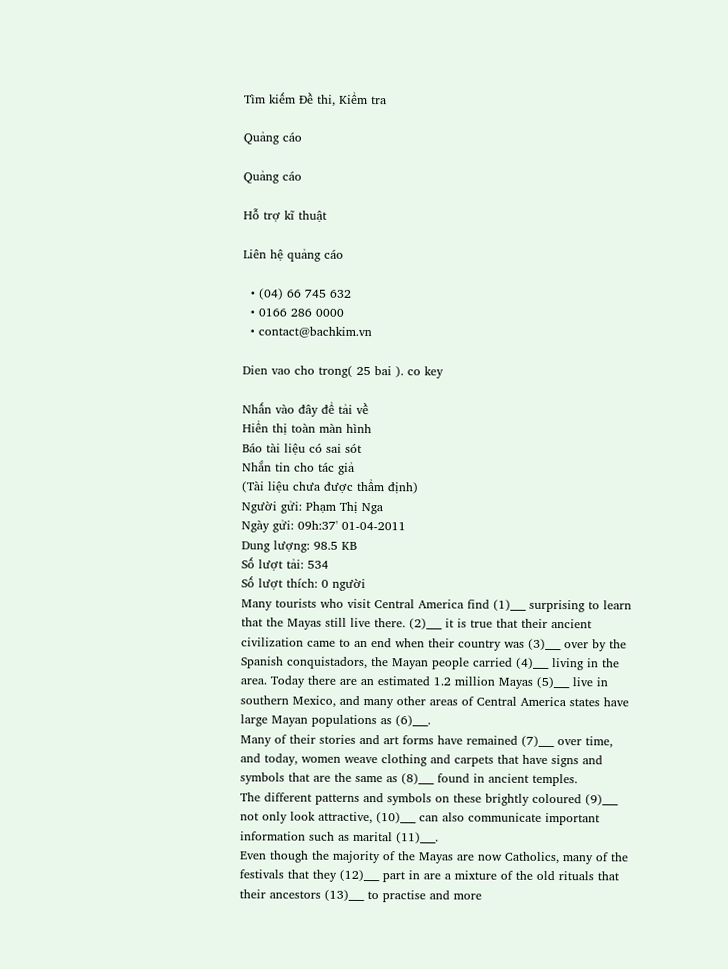Tìm kiếm Đề thi, Kiểm tra

Quảng cáo

Quảng cáo

Hỗ trợ kĩ thuật

Liên hệ quảng cáo

  • (04) 66 745 632
  • 0166 286 0000
  • contact@bachkim.vn

Dien vao cho trong( 25 bai ). co key

Nhấn vào đây để tải về
Hiển thị toàn màn hình
Báo tài liệu có sai sót
Nhắn tin cho tác giả
(Tài liệu chưa được thẩm định)
Người gửi: Phạm Thị Nga
Ngày gửi: 09h:37' 01-04-2011
Dung lượng: 98.5 KB
Số lượt tải: 534
Số lượt thích: 0 người
Many tourists who visit Central America find (1)___ surprising to learn that the Mayas still live there. (2)___ it is true that their ancient civilization came to an end when their country was (3)___ over by the Spanish conquistadors, the Mayan people carried (4)___ living in the area. Today there are an estimated 1.2 million Mayas (5)___ live in southern Mexico, and many other areas of Central America states have large Mayan populations as (6)___.
Many of their stories and art forms have remained (7)___ over time, and today, women weave clothing and carpets that have signs and symbols that are the same as (8)___ found in ancient temples.
The different patterns and symbols on these brightly coloured (9)___ not only look attractive, (10)___ can also communicate important information such as marital (11)___.
Even though the majority of the Mayas are now Catholics, many of the festivals that they (12)___ part in are a mixture of the old rituals that their ancestors (13)___ to practise and more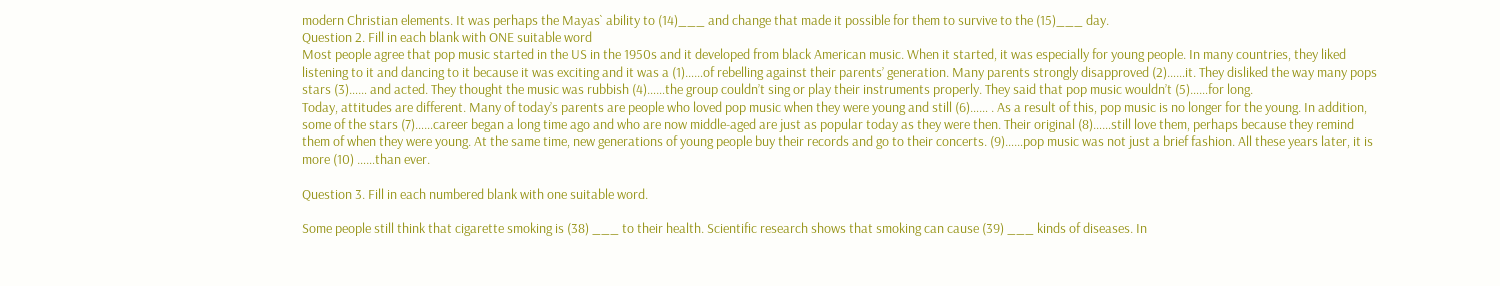modern Christian elements. It was perhaps the Mayas` ability to (14)___ and change that made it possible for them to survive to the (15)___ day.
Question 2. Fill in each blank with ONE suitable word
Most people agree that pop music started in the US in the 1950s and it developed from black American music. When it started, it was especially for young people. In many countries, they liked listening to it and dancing to it because it was exciting and it was a (1)……of rebelling against their parents’ generation. Many parents strongly disapproved (2)……it. They disliked the way many pops stars (3)…… and acted. They thought the music was rubbish (4)……the group couldn’t sing or play their instruments properly. They said that pop music wouldn’t (5)……for long.
Today, attitudes are different. Many of today’s parents are people who loved pop music when they were young and still (6)…… . As a result of this, pop music is no longer for the young. In addition, some of the stars (7)……career began a long time ago and who are now middle-aged are just as popular today as they were then. Their original (8)……still love them, perhaps because they remind them of when they were young. At the same time, new generations of young people buy their records and go to their concerts. (9)……pop music was not just a brief fashion. All these years later, it is more (10) ……than ever.

Question 3. Fill in each numbered blank with one suitable word.

Some people still think that cigarette smoking is (38) ___ to their health. Scientific research shows that smoking can cause (39) ___ kinds of diseases. In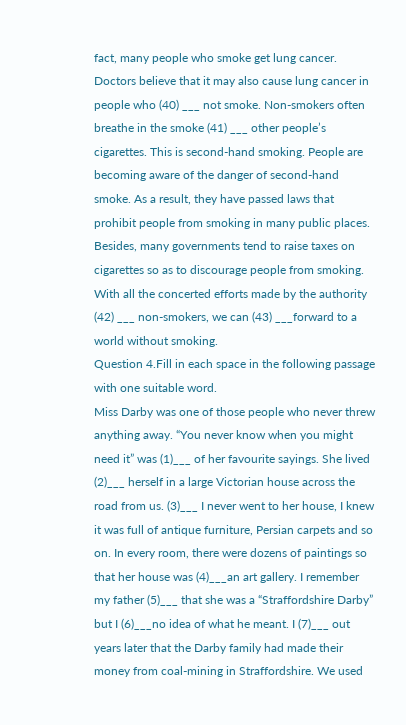fact, many people who smoke get lung cancer. Doctors believe that it may also cause lung cancer in people who (40) ___ not smoke. Non-smokers often breathe in the smoke (41) ___ other people’s cigarettes. This is second-hand smoking. People are becoming aware of the danger of second-hand smoke. As a result, they have passed laws that prohibit people from smoking in many public places. Besides, many governments tend to raise taxes on cigarettes so as to discourage people from smoking. With all the concerted efforts made by the authority (42) ___ non-smokers, we can (43) ___forward to a world without smoking.
Question 4.Fill in each space in the following passage with one suitable word.
Miss Darby was one of those people who never threw anything away. “You never know when you might need it” was (1)___ of her favourite sayings. She lived (2)___ herself in a large Victorian house across the road from us. (3)___ I never went to her house, I knew it was full of antique furniture, Persian carpets and so on. In every room, there were dozens of paintings so that her house was (4)___an art gallery. I remember my father (5)___ that she was a “Straffordshire Darby” but I (6)___no idea of what he meant. I (7)___ out years later that the Darby family had made their money from coal-mining in Straffordshire. We used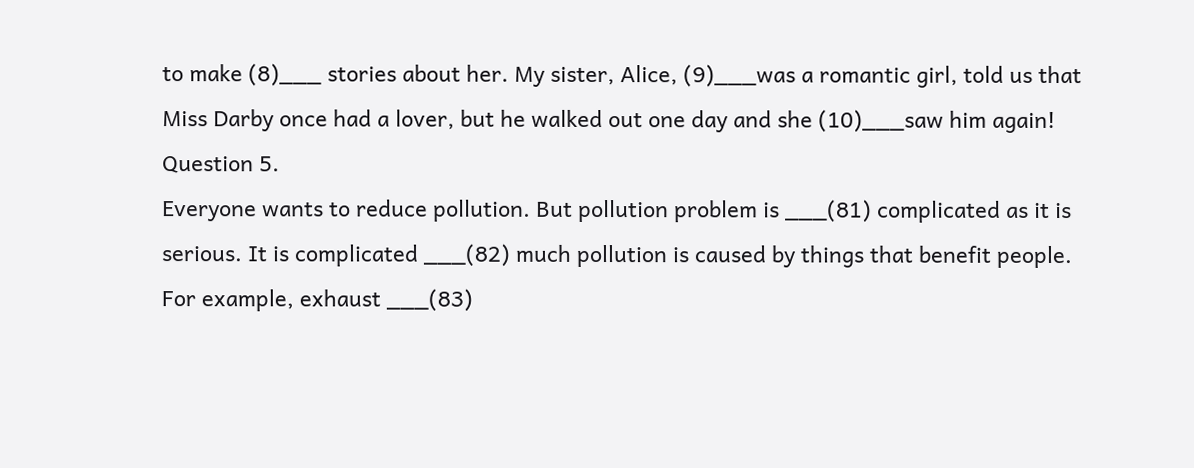to make (8)___ stories about her. My sister, Alice, (9)___was a romantic girl, told us that Miss Darby once had a lover, but he walked out one day and she (10)___saw him again!
Question 5.
Everyone wants to reduce pollution. But pollution problem is ___(81) complicated as it is serious. It is complicated ___(82) much pollution is caused by things that benefit people. For example, exhaust ___(83)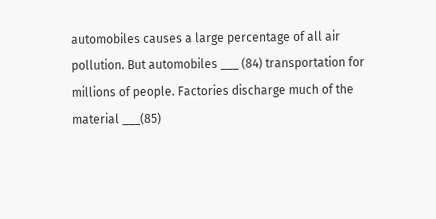automobiles causes a large percentage of all air pollution. But automobiles ___ (84) transportation for millions of people. Factories discharge much of the material ___(85)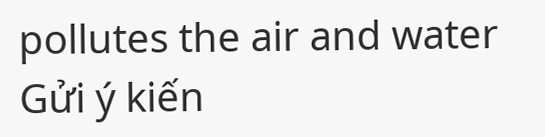pollutes the air and water
Gửi ý kiến